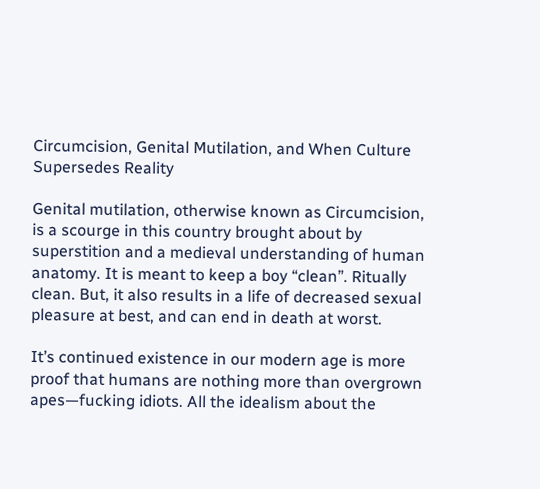Circumcision, Genital Mutilation, and When Culture Supersedes Reality

Genital mutilation, otherwise known as Circumcision, is a scourge in this country brought about by superstition and a medieval understanding of human anatomy. It is meant to keep a boy “clean”. Ritually clean. But, it also results in a life of decreased sexual pleasure at best, and can end in death at worst.

It’s continued existence in our modern age is more proof that humans are nothing more than overgrown apes—fucking idiots. All the idealism about the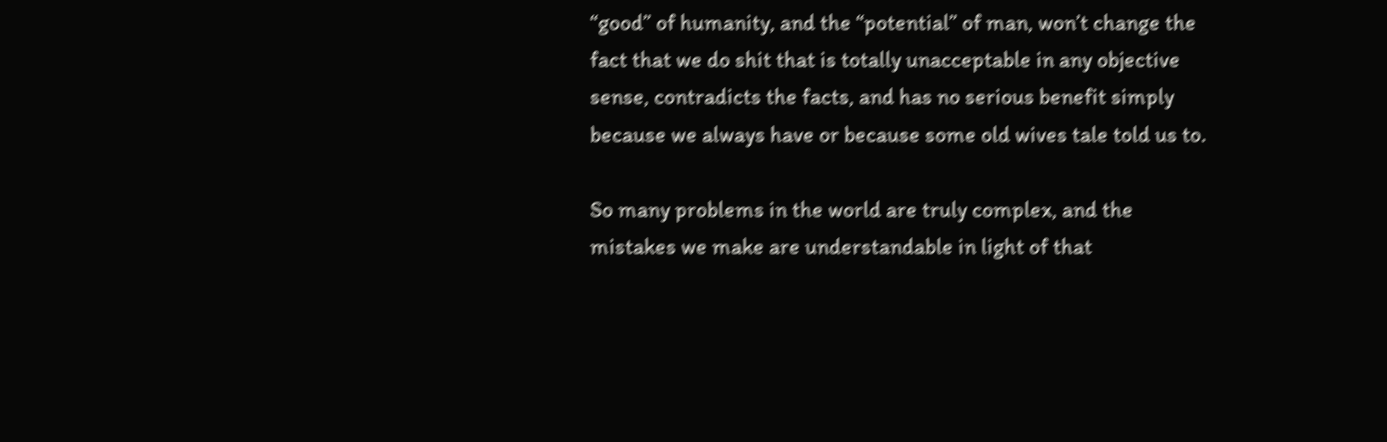“good” of humanity, and the “potential” of man, won’t change the fact that we do shit that is totally unacceptable in any objective sense, contradicts the facts, and has no serious benefit simply because we always have or because some old wives tale told us to.

So many problems in the world are truly complex, and the mistakes we make are understandable in light of that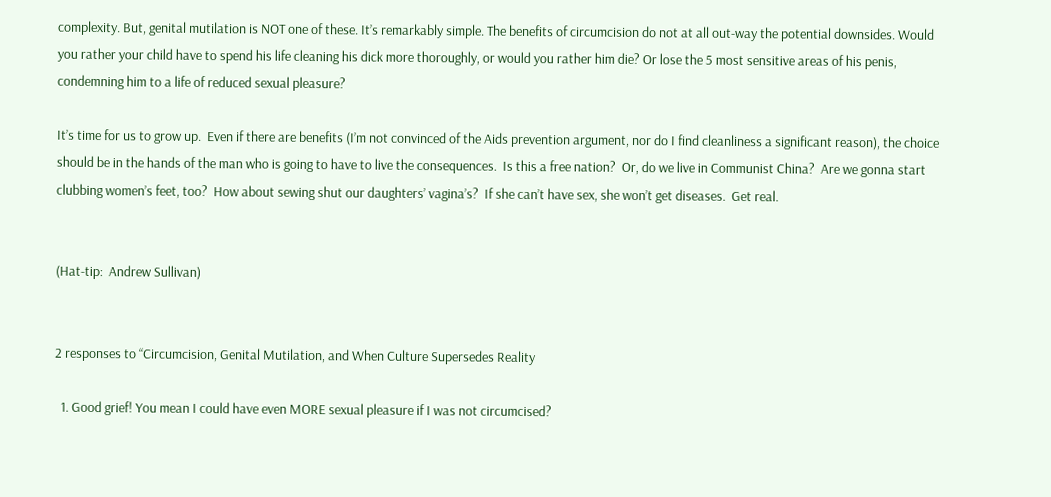complexity. But, genital mutilation is NOT one of these. It’s remarkably simple. The benefits of circumcision do not at all out-way the potential downsides. Would you rather your child have to spend his life cleaning his dick more thoroughly, or would you rather him die? Or lose the 5 most sensitive areas of his penis, condemning him to a life of reduced sexual pleasure?

It’s time for us to grow up.  Even if there are benefits (I’m not convinced of the Aids prevention argument, nor do I find cleanliness a significant reason), the choice should be in the hands of the man who is going to have to live the consequences.  Is this a free nation?  Or, do we live in Communist China?  Are we gonna start clubbing women’s feet, too?  How about sewing shut our daughters’ vagina’s?  If she can’t have sex, she won’t get diseases.  Get real.


(Hat-tip:  Andrew Sullivan)


2 responses to “Circumcision, Genital Mutilation, and When Culture Supersedes Reality

  1. Good grief! You mean I could have even MORE sexual pleasure if I was not circumcised?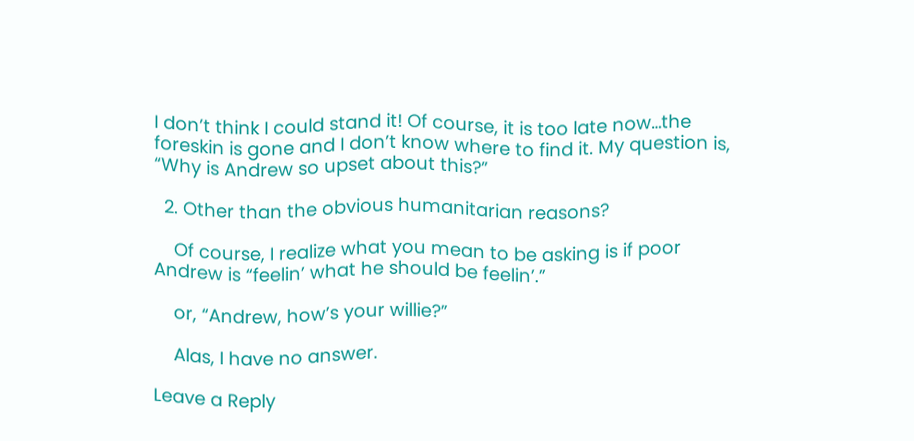I don’t think I could stand it! Of course, it is too late now…the foreskin is gone and I don’t know where to find it. My question is, “Why is Andrew so upset about this?”

  2. Other than the obvious humanitarian reasons?

    Of course, I realize what you mean to be asking is if poor Andrew is “feelin’ what he should be feelin’.”

    or, “Andrew, how’s your willie?”

    Alas, I have no answer.

Leave a Reply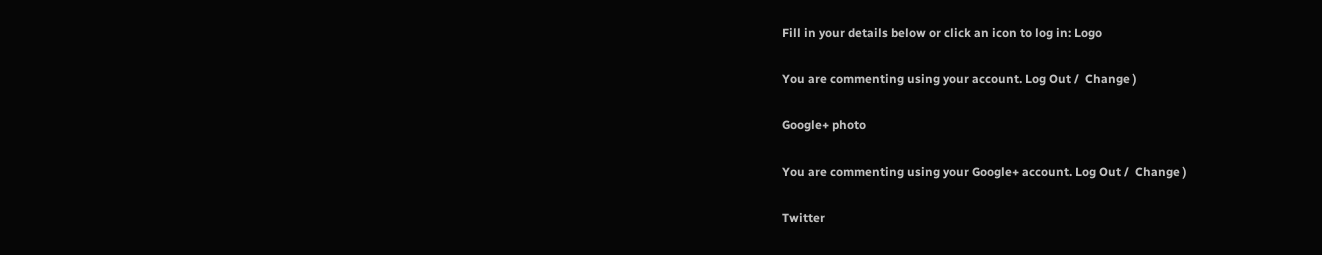Fill in your details below or click an icon to log in: Logo

You are commenting using your account. Log Out /  Change )

Google+ photo

You are commenting using your Google+ account. Log Out /  Change )

Twitter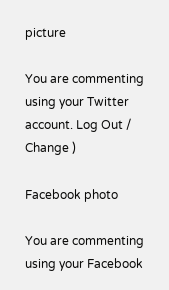picture

You are commenting using your Twitter account. Log Out /  Change )

Facebook photo

You are commenting using your Facebook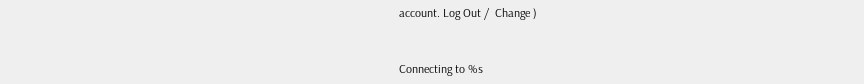account. Log Out /  Change )


Connecting to %s